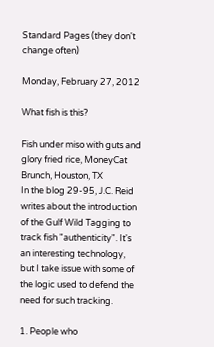Standard Pages (they don't change often)

Monday, February 27, 2012

What fish is this?

Fish under miso with guts and glory fried rice, MoneyCat Brunch, Houston, TX
In the blog 29-95, J.C. Reid writes about the introduction of the Gulf Wild Tagging to track fish "authenticity". It's an interesting technology, but I take issue with some of the logic used to defend the need for such tracking.

1. People who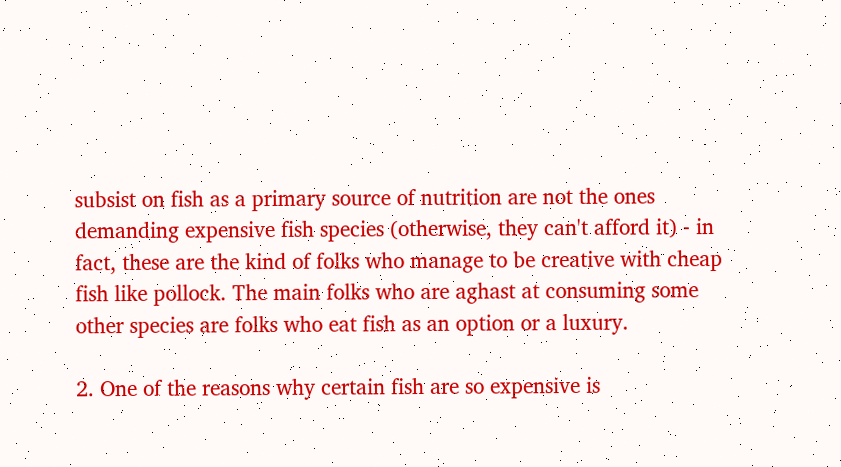subsist on fish as a primary source of nutrition are not the ones demanding expensive fish species (otherwise, they can't afford it) - in fact, these are the kind of folks who manage to be creative with cheap fish like pollock. The main folks who are aghast at consuming some other species are folks who eat fish as an option or a luxury.

2. One of the reasons why certain fish are so expensive is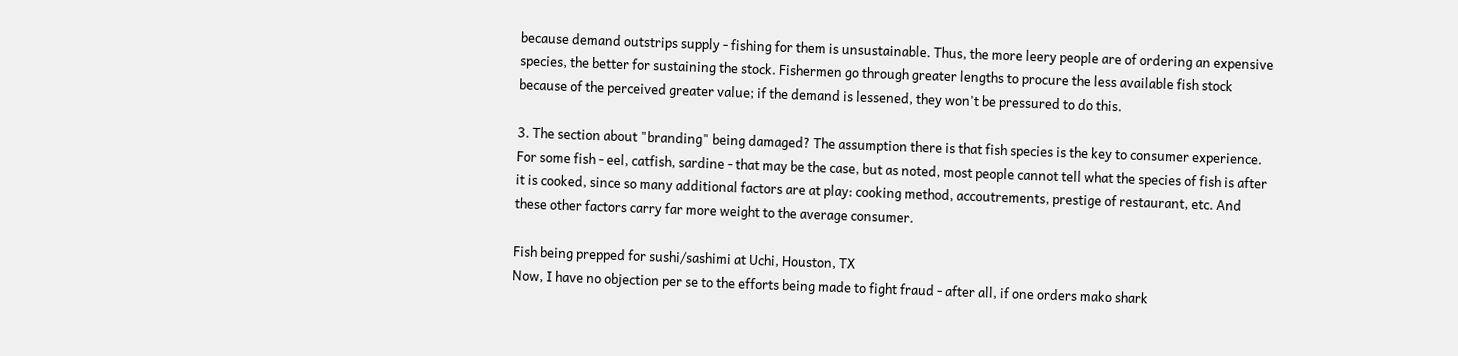because demand outstrips supply - fishing for them is unsustainable. Thus, the more leery people are of ordering an expensive species, the better for sustaining the stock. Fishermen go through greater lengths to procure the less available fish stock because of the perceived greater value; if the demand is lessened, they won't be pressured to do this.

3. The section about "branding" being damaged? The assumption there is that fish species is the key to consumer experience. For some fish - eel, catfish, sardine - that may be the case, but as noted, most people cannot tell what the species of fish is after it is cooked, since so many additional factors are at play: cooking method, accoutrements, prestige of restaurant, etc. And these other factors carry far more weight to the average consumer.

Fish being prepped for sushi/sashimi at Uchi, Houston, TX
Now, I have no objection per se to the efforts being made to fight fraud - after all, if one orders mako shark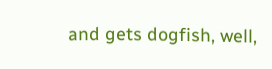and gets dogfish, well,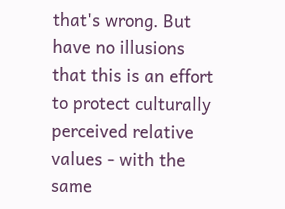that's wrong. But have no illusions that this is an effort to protect culturally perceived relative values - with the same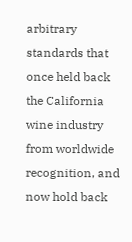arbitrary standards that once held back the California wine industry from worldwide recognition, and now hold back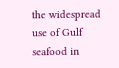the widespread use of Gulf seafood in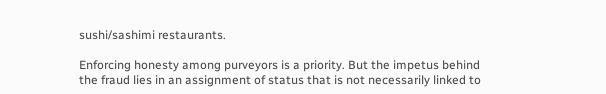sushi/sashimi restaurants.

Enforcing honesty among purveyors is a priority. But the impetus behind the fraud lies in an assignment of status that is not necessarily linked to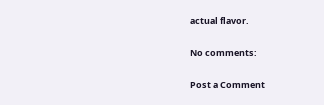actual flavor.

No comments:

Post a Comment